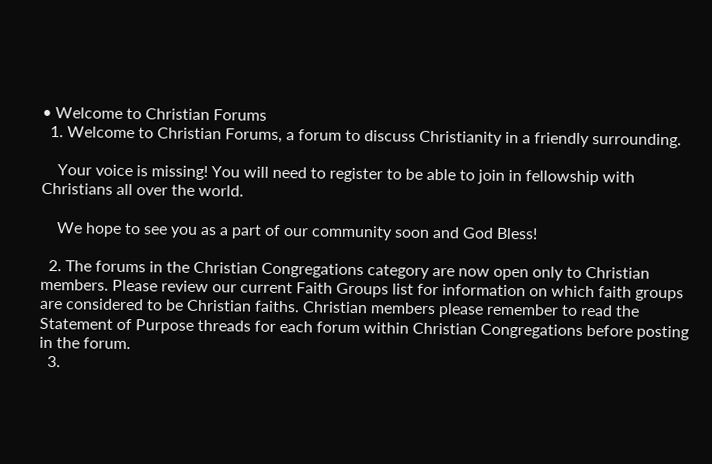• Welcome to Christian Forums
  1. Welcome to Christian Forums, a forum to discuss Christianity in a friendly surrounding.

    Your voice is missing! You will need to register to be able to join in fellowship with Christians all over the world.

    We hope to see you as a part of our community soon and God Bless!

  2. The forums in the Christian Congregations category are now open only to Christian members. Please review our current Faith Groups list for information on which faith groups are considered to be Christian faiths. Christian members please remember to read the Statement of Purpose threads for each forum within Christian Congregations before posting in the forum.
  3.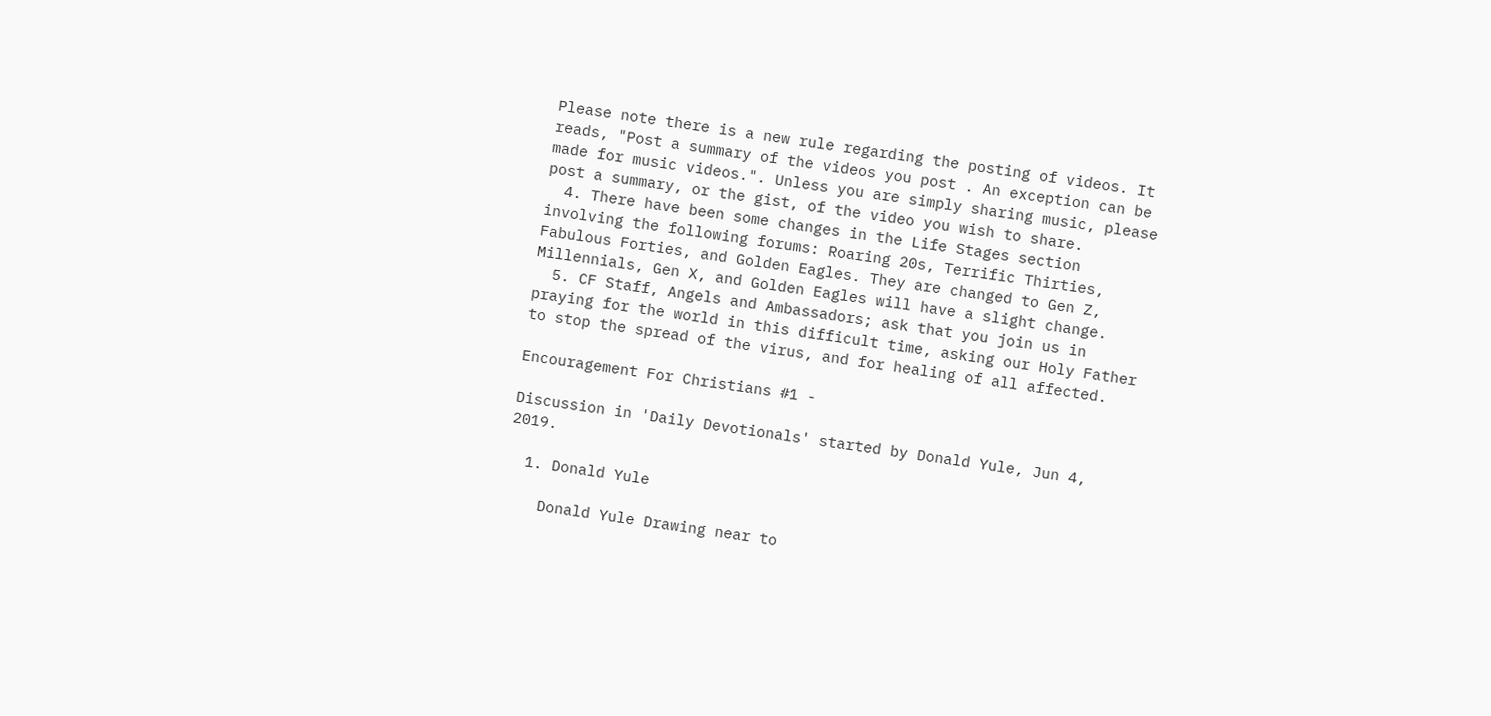Please note there is a new rule regarding the posting of videos. It reads, "Post a summary of the videos you post . An exception can be made for music videos.". Unless you are simply sharing music, please post a summary, or the gist, of the video you wish to share.
  4. There have been some changes in the Life Stages section involving the following forums: Roaring 20s, Terrific Thirties, Fabulous Forties, and Golden Eagles. They are changed to Gen Z, Millennials, Gen X, and Golden Eagles will have a slight change.
  5. CF Staff, Angels and Ambassadors; ask that you join us in praying for the world in this difficult time, asking our Holy Father to stop the spread of the virus, and for healing of all affected.

Encouragement For Christians #1 -

Discussion in 'Daily Devotionals' started by Donald Yule, Jun 4, 2019.

  1. Donald Yule

    Donald Yule Drawing near to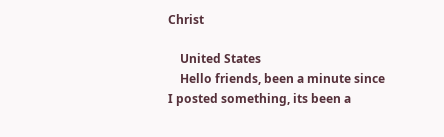Christ

    United States
    Hello friends, been a minute since I posted something, its been a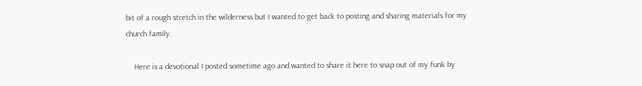bit of a rough stretch in the wilderness but I wanted to get back to posting and sharing materials for my church family.

    Here is a devotional I posted sometime ago and wanted to share it here to snap out of my funk by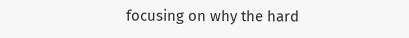focusing on why the hard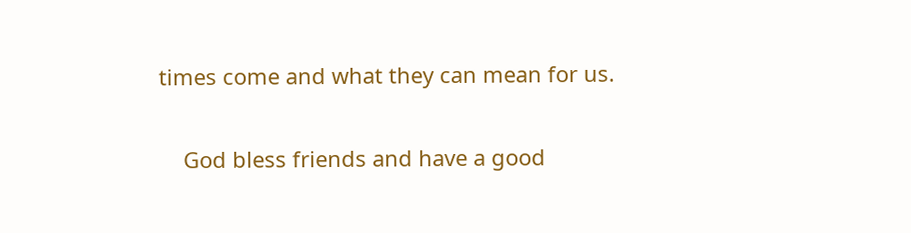times come and what they can mean for us.

    God bless friends and have a good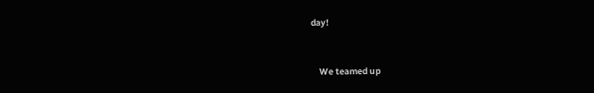day!


    We teamed up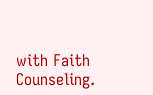with Faith Counseling.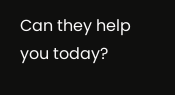Can they help you today?